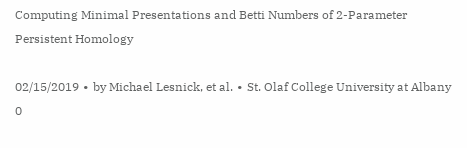Computing Minimal Presentations and Betti Numbers of 2-Parameter Persistent Homology

02/15/2019 ∙ by Michael Lesnick, et al. ∙ St. Olaf College University at Albany 0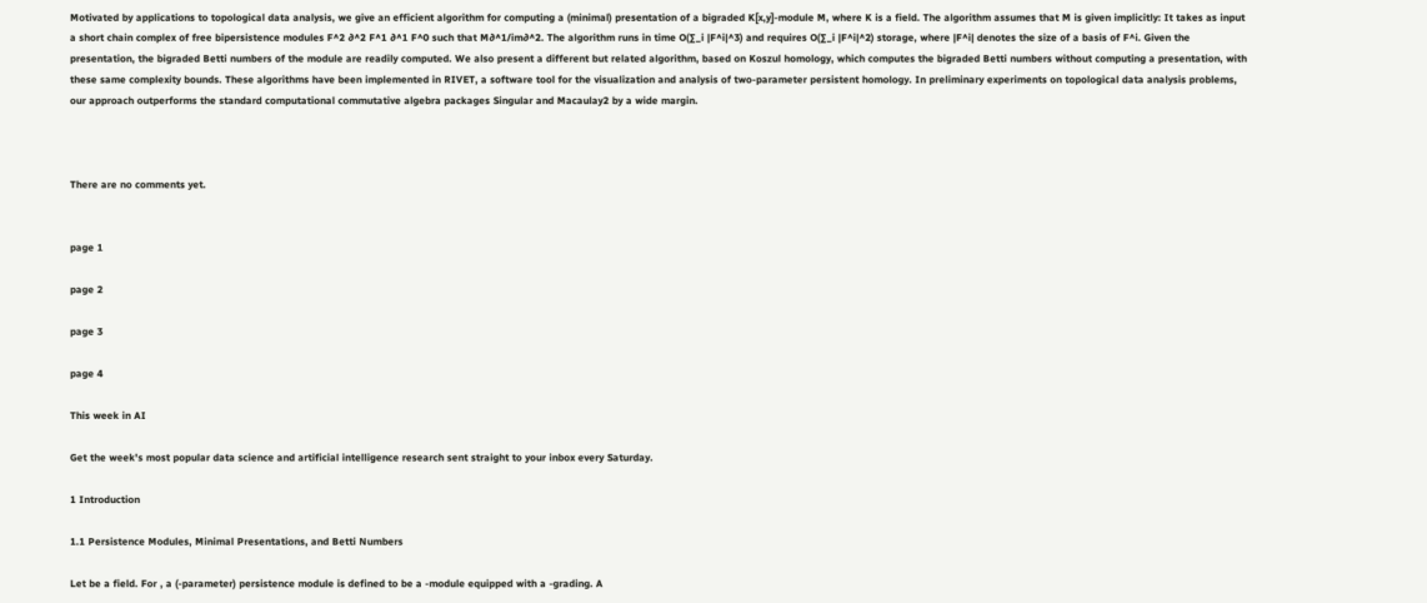Motivated by applications to topological data analysis, we give an efficient algorithm for computing a (minimal) presentation of a bigraded K[x,y]-module M, where K is a field. The algorithm assumes that M is given implicitly: It takes as input a short chain complex of free bipersistence modules F^2 ∂^2 F^1 ∂^1 F^0 such that M∂^1/im∂^2. The algorithm runs in time O(∑_i |F^i|^3) and requires O(∑_i |F^i|^2) storage, where |F^i| denotes the size of a basis of F^i. Given the presentation, the bigraded Betti numbers of the module are readily computed. We also present a different but related algorithm, based on Koszul homology, which computes the bigraded Betti numbers without computing a presentation, with these same complexity bounds. These algorithms have been implemented in RIVET, a software tool for the visualization and analysis of two-parameter persistent homology. In preliminary experiments on topological data analysis problems, our approach outperforms the standard computational commutative algebra packages Singular and Macaulay2 by a wide margin.



There are no comments yet.


page 1

page 2

page 3

page 4

This week in AI

Get the week's most popular data science and artificial intelligence research sent straight to your inbox every Saturday.

1 Introduction

1.1 Persistence Modules, Minimal Presentations, and Betti Numbers

Let be a field. For , a (-parameter) persistence module is defined to be a -module equipped with a -grading. A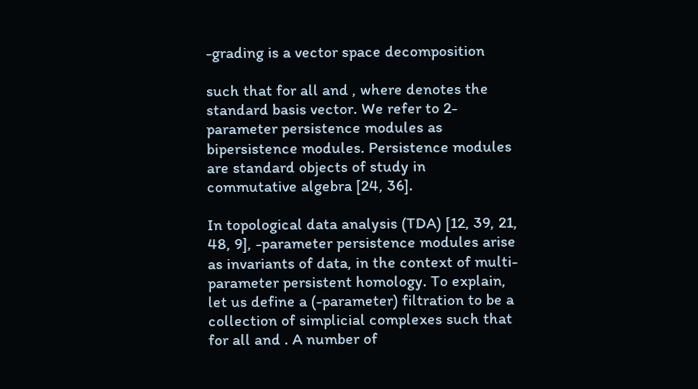-grading is a vector space decomposition

such that for all and , where denotes the standard basis vector. We refer to 2-parameter persistence modules as bipersistence modules. Persistence modules are standard objects of study in commutative algebra [24, 36].

In topological data analysis (TDA) [12, 39, 21, 48, 9], -parameter persistence modules arise as invariants of data, in the context of multi-parameter persistent homology. To explain, let us define a (-parameter) filtration to be a collection of simplicial complexes such that for all and . A number of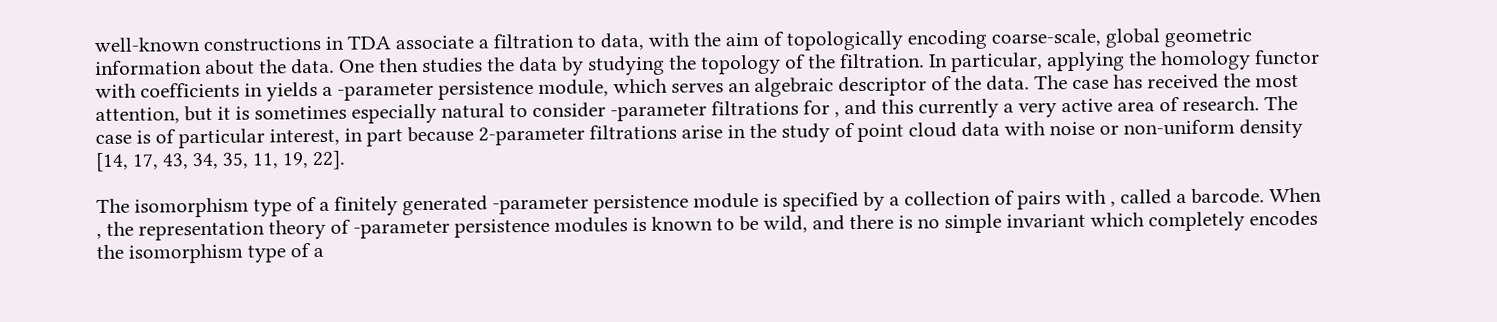well-known constructions in TDA associate a filtration to data, with the aim of topologically encoding coarse-scale, global geometric information about the data. One then studies the data by studying the topology of the filtration. In particular, applying the homology functor with coefficients in yields a -parameter persistence module, which serves an algebraic descriptor of the data. The case has received the most attention, but it is sometimes especially natural to consider -parameter filtrations for , and this currently a very active area of research. The case is of particular interest, in part because 2-parameter filtrations arise in the study of point cloud data with noise or non-uniform density [14, 17, 43, 34, 35, 11, 19, 22].

The isomorphism type of a finitely generated -parameter persistence module is specified by a collection of pairs with , called a barcode. When , the representation theory of -parameter persistence modules is known to be wild, and there is no simple invariant which completely encodes the isomorphism type of a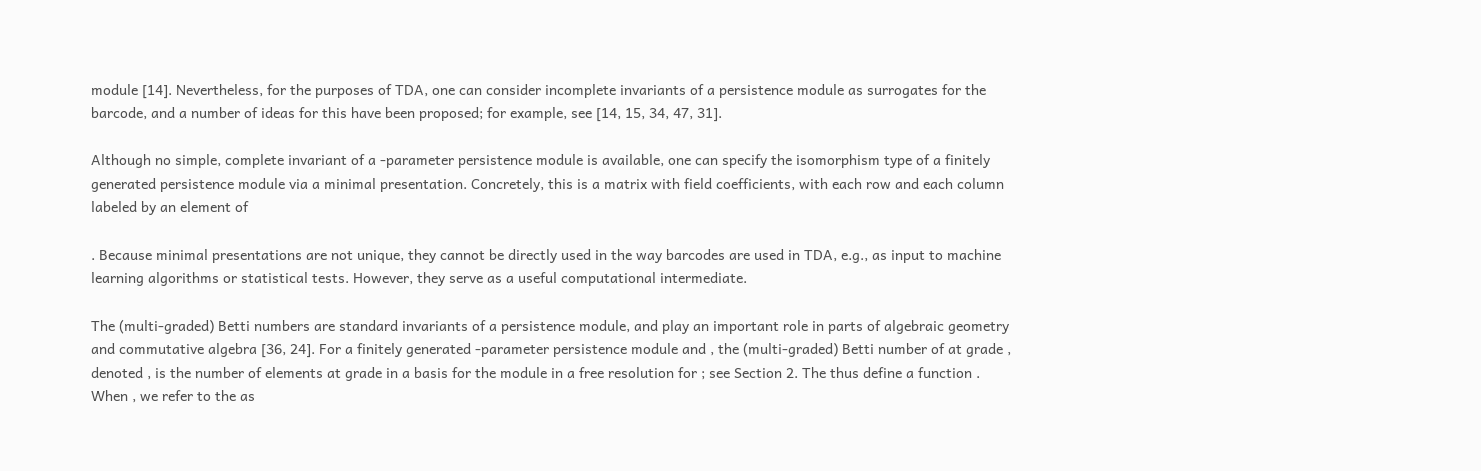module [14]. Nevertheless, for the purposes of TDA, one can consider incomplete invariants of a persistence module as surrogates for the barcode, and a number of ideas for this have been proposed; for example, see [14, 15, 34, 47, 31].

Although no simple, complete invariant of a -parameter persistence module is available, one can specify the isomorphism type of a finitely generated persistence module via a minimal presentation. Concretely, this is a matrix with field coefficients, with each row and each column labeled by an element of

. Because minimal presentations are not unique, they cannot be directly used in the way barcodes are used in TDA, e.g., as input to machine learning algorithms or statistical tests. However, they serve as a useful computational intermediate.

The (multi-graded) Betti numbers are standard invariants of a persistence module, and play an important role in parts of algebraic geometry and commutative algebra [36, 24]. For a finitely generated -parameter persistence module and , the (multi-graded) Betti number of at grade , denoted , is the number of elements at grade in a basis for the module in a free resolution for ; see Section 2. The thus define a function . When , we refer to the as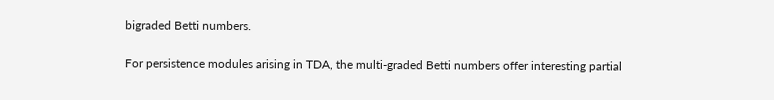bigraded Betti numbers.

For persistence modules arising in TDA, the multi-graded Betti numbers offer interesting partial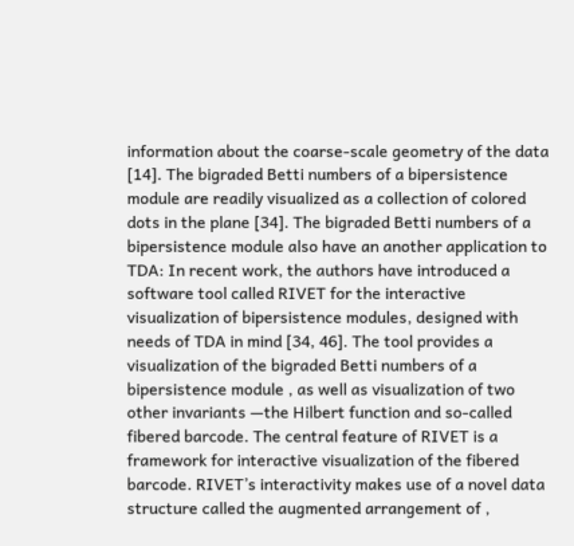information about the coarse-scale geometry of the data [14]. The bigraded Betti numbers of a bipersistence module are readily visualized as a collection of colored dots in the plane [34]. The bigraded Betti numbers of a bipersistence module also have an another application to TDA: In recent work, the authors have introduced a software tool called RIVET for the interactive visualization of bipersistence modules, designed with needs of TDA in mind [34, 46]. The tool provides a visualization of the bigraded Betti numbers of a bipersistence module , as well as visualization of two other invariants —the Hilbert function and so-called fibered barcode. The central feature of RIVET is a framework for interactive visualization of the fibered barcode. RIVET’s interactivity makes use of a novel data structure called the augmented arrangement of ,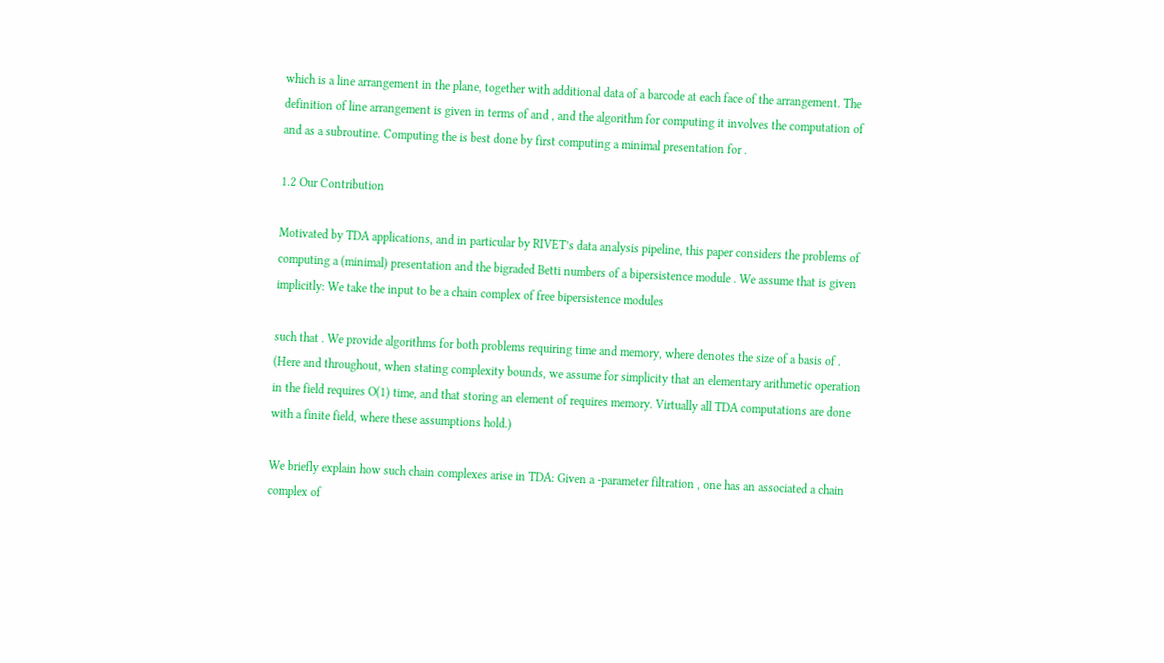which is a line arrangement in the plane, together with additional data of a barcode at each face of the arrangement. The definition of line arrangement is given in terms of and , and the algorithm for computing it involves the computation of and as a subroutine. Computing the is best done by first computing a minimal presentation for .

1.2 Our Contribution

Motivated by TDA applications, and in particular by RIVET’s data analysis pipeline, this paper considers the problems of computing a (minimal) presentation and the bigraded Betti numbers of a bipersistence module . We assume that is given implicitly: We take the input to be a chain complex of free bipersistence modules

such that . We provide algorithms for both problems requiring time and memory, where denotes the size of a basis of . (Here and throughout, when stating complexity bounds, we assume for simplicity that an elementary arithmetic operation in the field requires O(1) time, and that storing an element of requires memory. Virtually all TDA computations are done with a finite field, where these assumptions hold.)

We briefly explain how such chain complexes arise in TDA: Given a -parameter filtration , one has an associated a chain complex of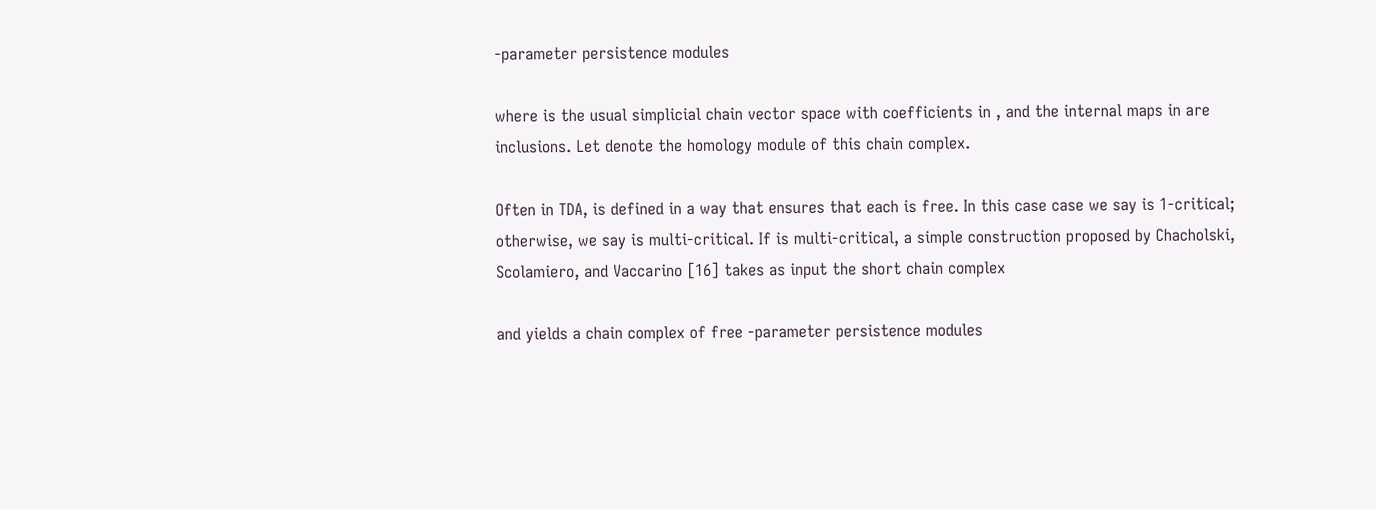-parameter persistence modules

where is the usual simplicial chain vector space with coefficients in , and the internal maps in are inclusions. Let denote the homology module of this chain complex.

Often in TDA, is defined in a way that ensures that each is free. In this case case we say is 1-critical; otherwise, we say is multi-critical. If is multi-critical, a simple construction proposed by Chacholski, Scolamiero, and Vaccarino [16] takes as input the short chain complex

and yields a chain complex of free -parameter persistence modules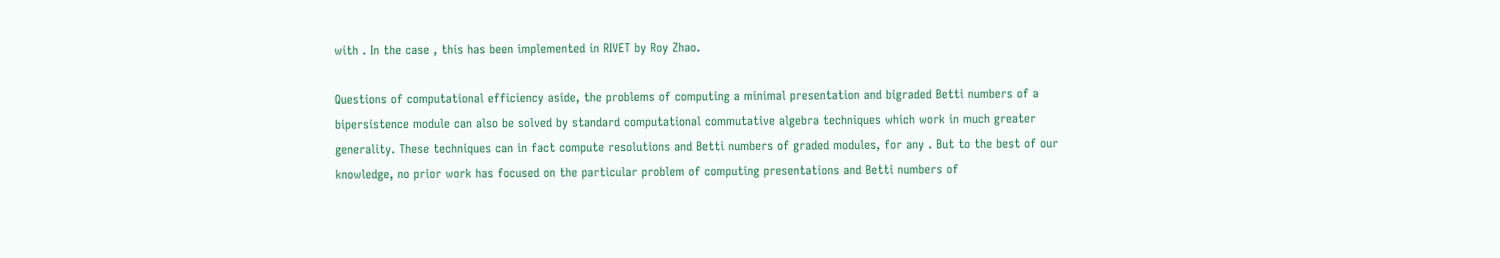with . In the case , this has been implemented in RIVET by Roy Zhao.

Questions of computational efficiency aside, the problems of computing a minimal presentation and bigraded Betti numbers of a bipersistence module can also be solved by standard computational commutative algebra techniques which work in much greater generality. These techniques can in fact compute resolutions and Betti numbers of graded modules, for any . But to the best of our knowledge, no prior work has focused on the particular problem of computing presentations and Betti numbers of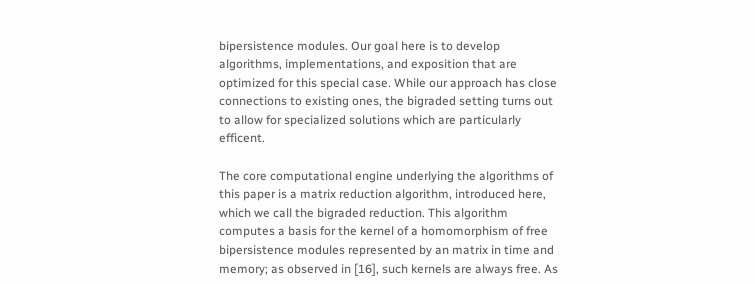bipersistence modules. Our goal here is to develop algorithms, implementations, and exposition that are optimized for this special case. While our approach has close connections to existing ones, the bigraded setting turns out to allow for specialized solutions which are particularly efficent.

The core computational engine underlying the algorithms of this paper is a matrix reduction algorithm, introduced here, which we call the bigraded reduction. This algorithm computes a basis for the kernel of a homomorphism of free bipersistence modules represented by an matrix in time and memory; as observed in [16], such kernels are always free. As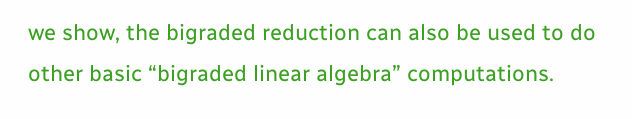we show, the bigraded reduction can also be used to do other basic “bigraded linear algebra” computations.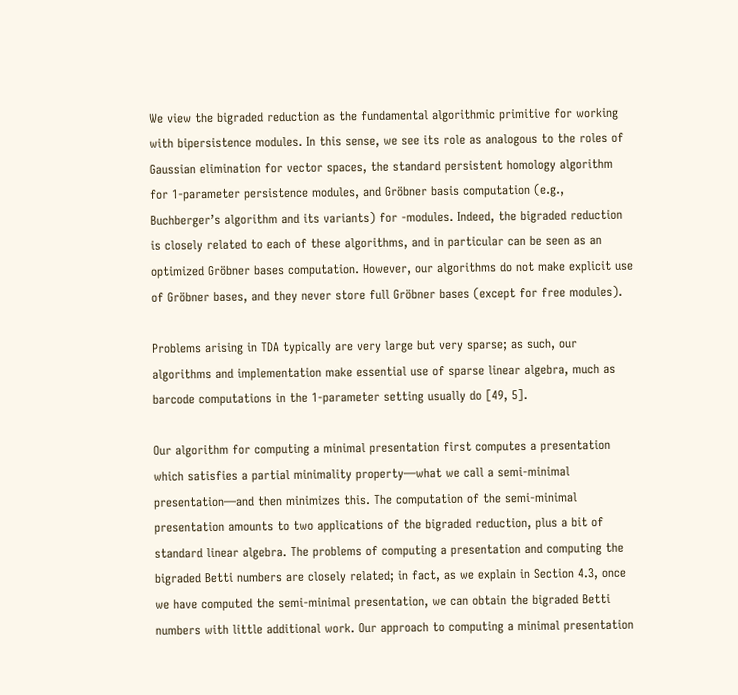We view the bigraded reduction as the fundamental algorithmic primitive for working with bipersistence modules. In this sense, we see its role as analogous to the roles of Gaussian elimination for vector spaces, the standard persistent homology algorithm for 1-parameter persistence modules, and Gröbner basis computation (e.g., Buchberger’s algorithm and its variants) for -modules. Indeed, the bigraded reduction is closely related to each of these algorithms, and in particular can be seen as an optimized Gröbner bases computation. However, our algorithms do not make explicit use of Gröbner bases, and they never store full Gröbner bases (except for free modules).

Problems arising in TDA typically are very large but very sparse; as such, our algorithms and implementation make essential use of sparse linear algebra, much as barcode computations in the 1-parameter setting usually do [49, 5].

Our algorithm for computing a minimal presentation first computes a presentation which satisfies a partial minimality property—what we call a semi-minimal presentation—and then minimizes this. The computation of the semi-minimal presentation amounts to two applications of the bigraded reduction, plus a bit of standard linear algebra. The problems of computing a presentation and computing the bigraded Betti numbers are closely related; in fact, as we explain in Section 4.3, once we have computed the semi-minimal presentation, we can obtain the bigraded Betti numbers with little additional work. Our approach to computing a minimal presentation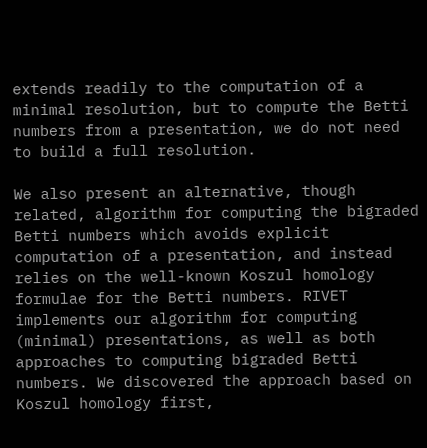extends readily to the computation of a minimal resolution, but to compute the Betti numbers from a presentation, we do not need to build a full resolution.

We also present an alternative, though related, algorithm for computing the bigraded Betti numbers which avoids explicit computation of a presentation, and instead relies on the well-known Koszul homology formulae for the Betti numbers. RIVET implements our algorithm for computing (minimal) presentations, as well as both approaches to computing bigraded Betti numbers. We discovered the approach based on Koszul homology first,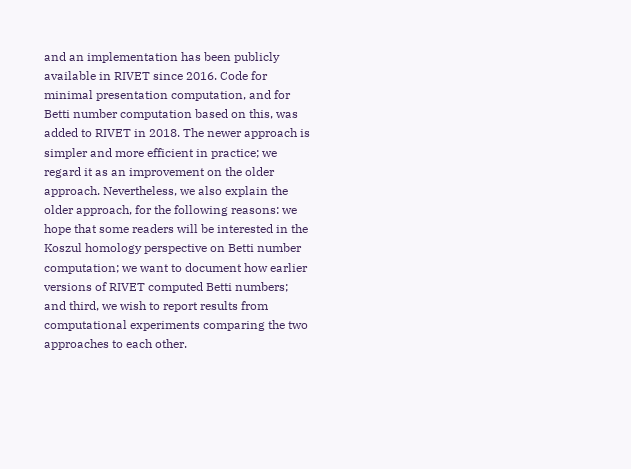and an implementation has been publicly available in RIVET since 2016. Code for minimal presentation computation, and for Betti number computation based on this, was added to RIVET in 2018. The newer approach is simpler and more efficient in practice; we regard it as an improvement on the older approach. Nevertheless, we also explain the older approach, for the following reasons: we hope that some readers will be interested in the Koszul homology perspective on Betti number computation; we want to document how earlier versions of RIVET computed Betti numbers; and third, we wish to report results from computational experiments comparing the two approaches to each other.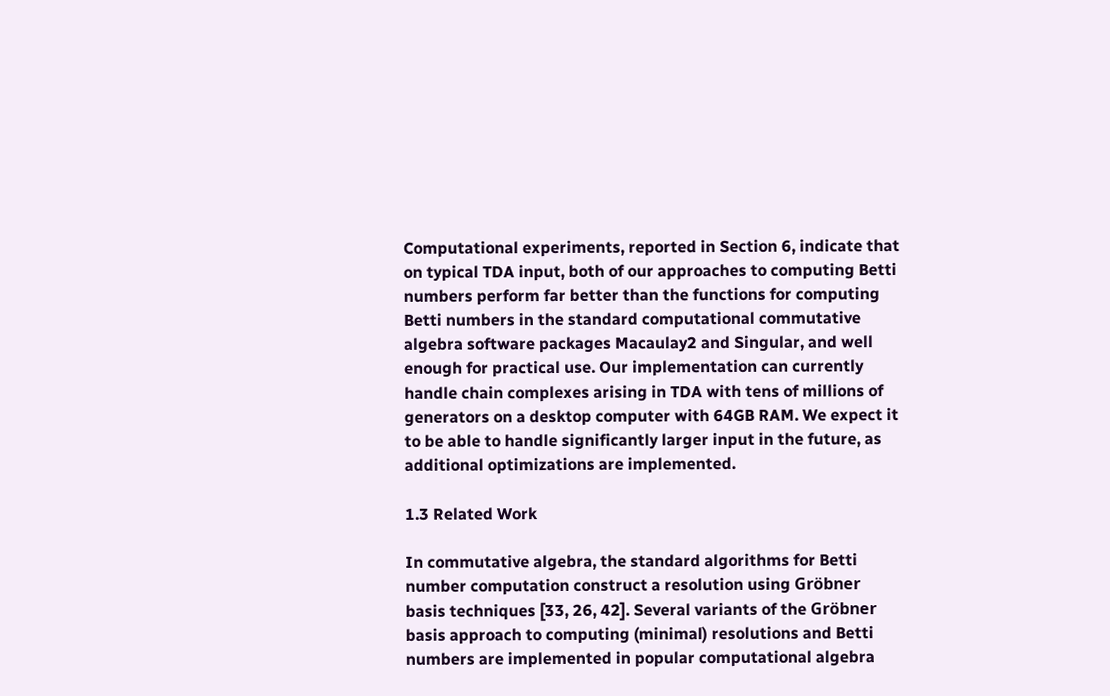Computational experiments, reported in Section 6, indicate that on typical TDA input, both of our approaches to computing Betti numbers perform far better than the functions for computing Betti numbers in the standard computational commutative algebra software packages Macaulay2 and Singular, and well enough for practical use. Our implementation can currently handle chain complexes arising in TDA with tens of millions of generators on a desktop computer with 64GB RAM. We expect it to be able to handle significantly larger input in the future, as additional optimizations are implemented.

1.3 Related Work

In commutative algebra, the standard algorithms for Betti number computation construct a resolution using Gröbner basis techniques [33, 26, 42]. Several variants of the Gröbner basis approach to computing (minimal) resolutions and Betti numbers are implemented in popular computational algebra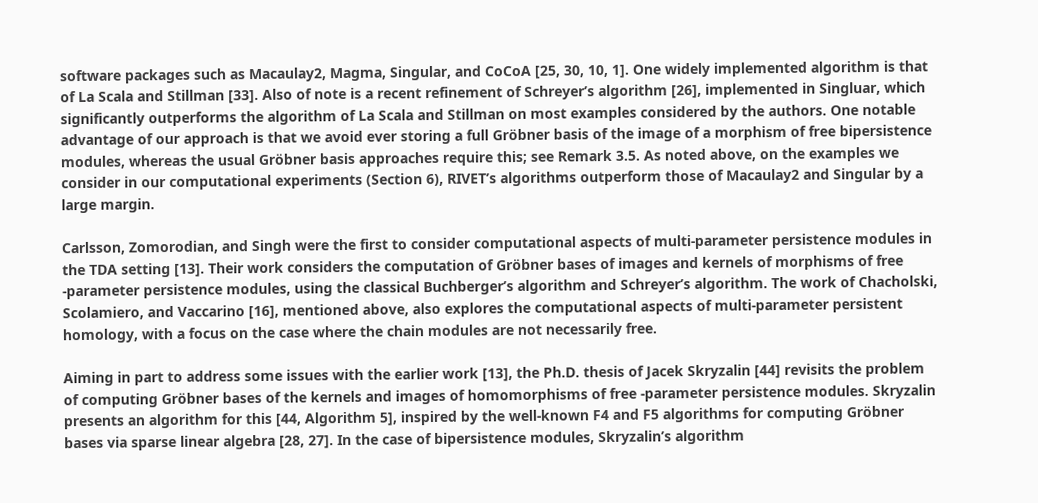software packages such as Macaulay2, Magma, Singular, and CoCoA [25, 30, 10, 1]. One widely implemented algorithm is that of La Scala and Stillman [33]. Also of note is a recent refinement of Schreyer’s algorithm [26], implemented in Singluar, which significantly outperforms the algorithm of La Scala and Stillman on most examples considered by the authors. One notable advantage of our approach is that we avoid ever storing a full Gröbner basis of the image of a morphism of free bipersistence modules, whereas the usual Gröbner basis approaches require this; see Remark 3.5. As noted above, on the examples we consider in our computational experiments (Section 6), RIVET’s algorithms outperform those of Macaulay2 and Singular by a large margin.

Carlsson, Zomorodian, and Singh were the first to consider computational aspects of multi-parameter persistence modules in the TDA setting [13]. Their work considers the computation of Gröbner bases of images and kernels of morphisms of free -parameter persistence modules, using the classical Buchberger’s algorithm and Schreyer’s algorithm. The work of Chacholski, Scolamiero, and Vaccarino [16], mentioned above, also explores the computational aspects of multi-parameter persistent homology, with a focus on the case where the chain modules are not necessarily free.

Aiming in part to address some issues with the earlier work [13], the Ph.D. thesis of Jacek Skryzalin [44] revisits the problem of computing Gröbner bases of the kernels and images of homomorphisms of free -parameter persistence modules. Skryzalin presents an algorithm for this [44, Algorithm 5], inspired by the well-known F4 and F5 algorithms for computing Gröbner bases via sparse linear algebra [28, 27]. In the case of bipersistence modules, Skryzalin’s algorithm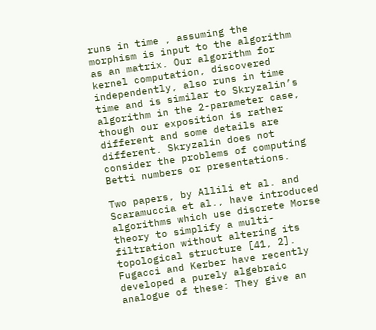runs in time , assuming the morphism is input to the algorithm as an matrix. Our algorithm for kernel computation, discovered independently, also runs in time time and is similar to Skryzalin’s algorithm in the 2-parameter case, though our exposition is rather different and some details are different. Skryzalin does not consider the problems of computing Betti numbers or presentations.

Two papers, by Allili et al. and Scaramuccia et al., have introduced algorithms which use discrete Morse theory to simplify a multi-filtration without altering its topological structure [41, 2]. Fugacci and Kerber have recently developed a purely algebraic analogue of these: They give an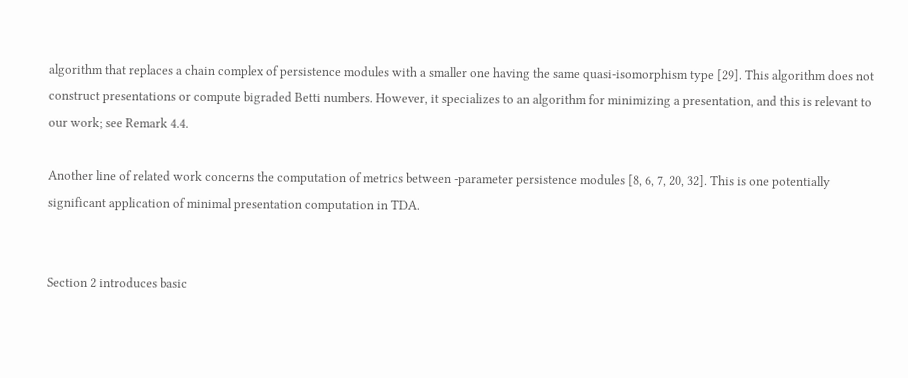algorithm that replaces a chain complex of persistence modules with a smaller one having the same quasi-isomorphism type [29]. This algorithm does not construct presentations or compute bigraded Betti numbers. However, it specializes to an algorithm for minimizing a presentation, and this is relevant to our work; see Remark 4.4.

Another line of related work concerns the computation of metrics between -parameter persistence modules [8, 6, 7, 20, 32]. This is one potentially significant application of minimal presentation computation in TDA.


Section 2 introduces basic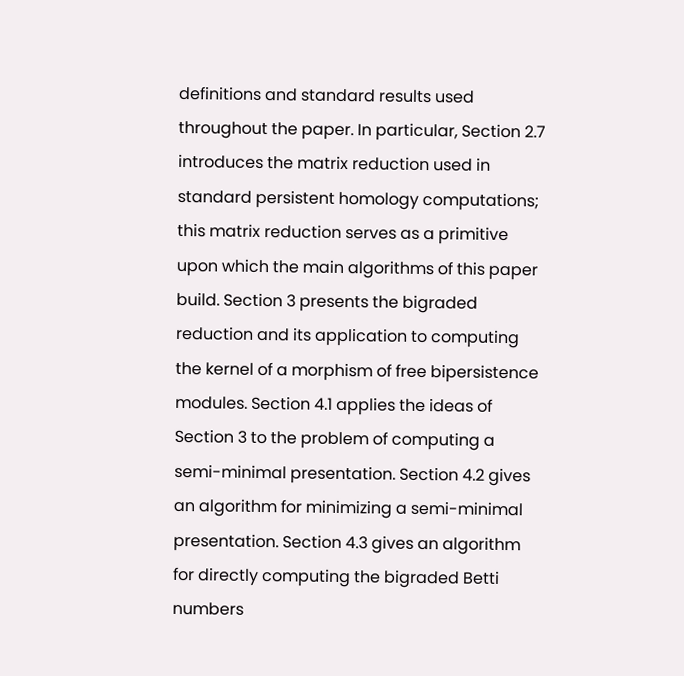definitions and standard results used throughout the paper. In particular, Section 2.7 introduces the matrix reduction used in standard persistent homology computations; this matrix reduction serves as a primitive upon which the main algorithms of this paper build. Section 3 presents the bigraded reduction and its application to computing the kernel of a morphism of free bipersistence modules. Section 4.1 applies the ideas of Section 3 to the problem of computing a semi-minimal presentation. Section 4.2 gives an algorithm for minimizing a semi-minimal presentation. Section 4.3 gives an algorithm for directly computing the bigraded Betti numbers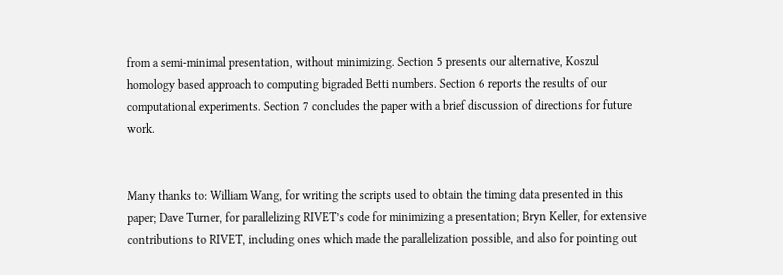from a semi-minimal presentation, without minimizing. Section 5 presents our alternative, Koszul homology based approach to computing bigraded Betti numbers. Section 6 reports the results of our computational experiments. Section 7 concludes the paper with a brief discussion of directions for future work.


Many thanks to: William Wang, for writing the scripts used to obtain the timing data presented in this paper; Dave Turner, for parallelizing RIVET’s code for minimizing a presentation; Bryn Keller, for extensive contributions to RIVET, including ones which made the parallelization possible, and also for pointing out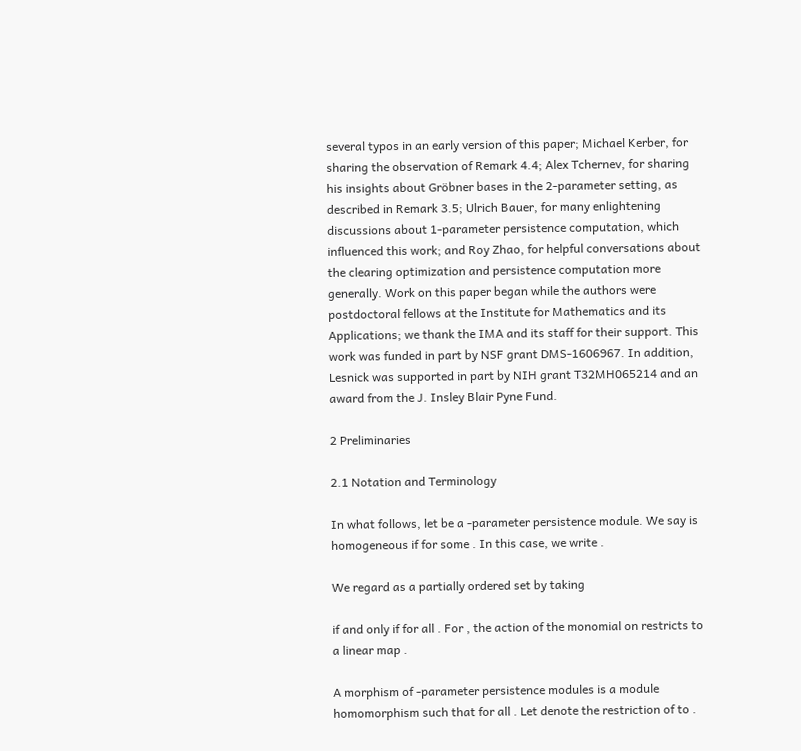several typos in an early version of this paper; Michael Kerber, for sharing the observation of Remark 4.4; Alex Tchernev, for sharing his insights about Gröbner bases in the 2-parameter setting, as described in Remark 3.5; Ulrich Bauer, for many enlightening discussions about 1-parameter persistence computation, which influenced this work; and Roy Zhao, for helpful conversations about the clearing optimization and persistence computation more generally. Work on this paper began while the authors were postdoctoral fellows at the Institute for Mathematics and its Applications; we thank the IMA and its staff for their support. This work was funded in part by NSF grant DMS-1606967. In addition, Lesnick was supported in part by NIH grant T32MH065214 and an award from the J. Insley Blair Pyne Fund.

2 Preliminaries

2.1 Notation and Terminology

In what follows, let be a -parameter persistence module. We say is homogeneous if for some . In this case, we write .

We regard as a partially ordered set by taking

if and only if for all . For , the action of the monomial on restricts to a linear map .

A morphism of -parameter persistence modules is a module homomorphism such that for all . Let denote the restriction of to .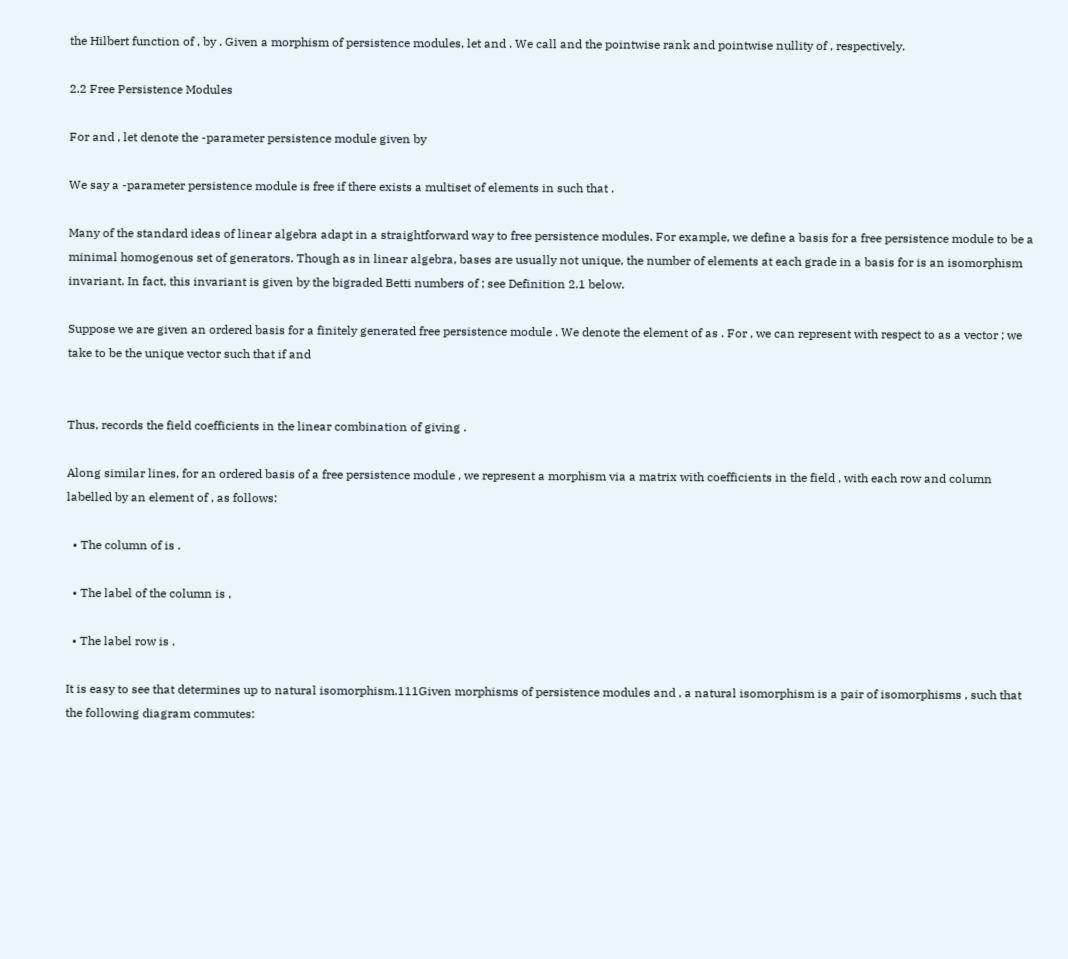the Hilbert function of , by . Given a morphism of persistence modules, let and . We call and the pointwise rank and pointwise nullity of , respectively.

2.2 Free Persistence Modules

For and , let denote the -parameter persistence module given by

We say a -parameter persistence module is free if there exists a multiset of elements in such that .

Many of the standard ideas of linear algebra adapt in a straightforward way to free persistence modules. For example, we define a basis for a free persistence module to be a minimal homogenous set of generators. Though as in linear algebra, bases are usually not unique, the number of elements at each grade in a basis for is an isomorphism invariant. In fact, this invariant is given by the bigraded Betti numbers of ; see Definition 2.1 below.

Suppose we are given an ordered basis for a finitely generated free persistence module . We denote the element of as . For , we can represent with respect to as a vector ; we take to be the unique vector such that if and


Thus, records the field coefficients in the linear combination of giving .

Along similar lines, for an ordered basis of a free persistence module , we represent a morphism via a matrix with coefficients in the field , with each row and column labelled by an element of , as follows:

  • The column of is .

  • The label of the column is ,

  • The label row is .

It is easy to see that determines up to natural isomorphism.111Given morphisms of persistence modules and , a natural isomorphism is a pair of isomorphisms , such that the following diagram commutes: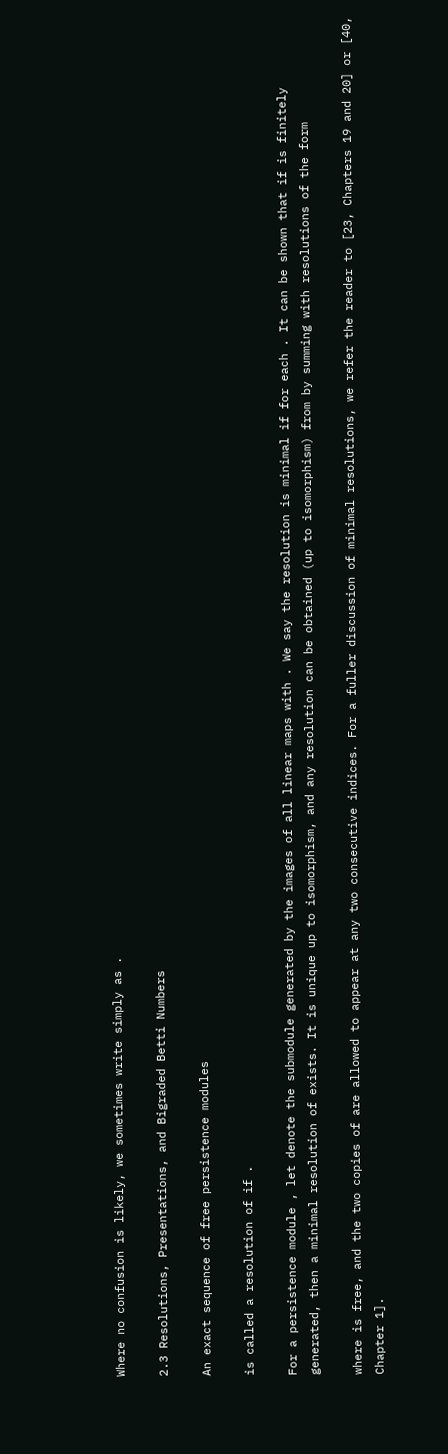Where no confusion is likely, we sometimes write simply as .

2.3 Resolutions, Presentations, and Bigraded Betti Numbers

An exact sequence of free persistence modules

is called a resolution of if .

For a persistence module , let denote the submodule generated by the images of all linear maps with . We say the resolution is minimal if for each . It can be shown that if is finitely generated, then a minimal resolution of exists. It is unique up to isomorphism, and any resolution can be obtained (up to isomorphism) from by summing with resolutions of the form

where is free, and the two copies of are allowed to appear at any two consecutive indices. For a fuller discussion of minimal resolutions, we refer the reader to [23, Chapters 19 and 20] or [40, Chapter 1].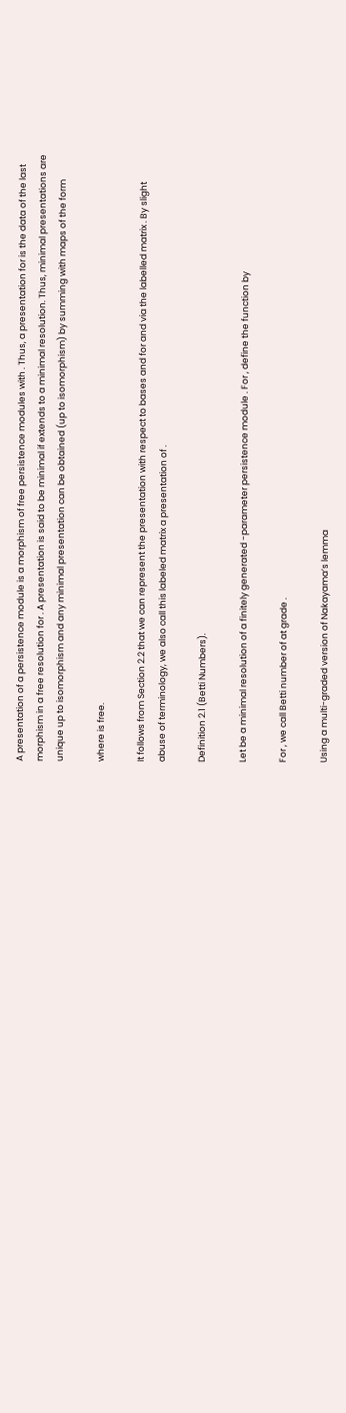A presentation of a persistence module is a morphism of free persistence modules with . Thus, a presentation for is the data of the last morphism in a free resolution for . A presentation is said to be minimal if extends to a minimal resolution. Thus, minimal presentations are unique up to isomorphism and any minimal presentation can be obtained (up to isomorphism) by summing with maps of the form

where is free.

It follows from Section 2.2 that we can represent the presentation with respect to bases and for and via the labelled matrix . By slight abuse of terminology, we also call this labeled matrix a presentation of .

Definition 2.1 (Betti Numbers).

Let be a minimal resolution of a finitely generated -parameter persistence module . For , define the function by

For , we call Betti number of at grade .

Using a multi-graded version of Nakayama’s lemma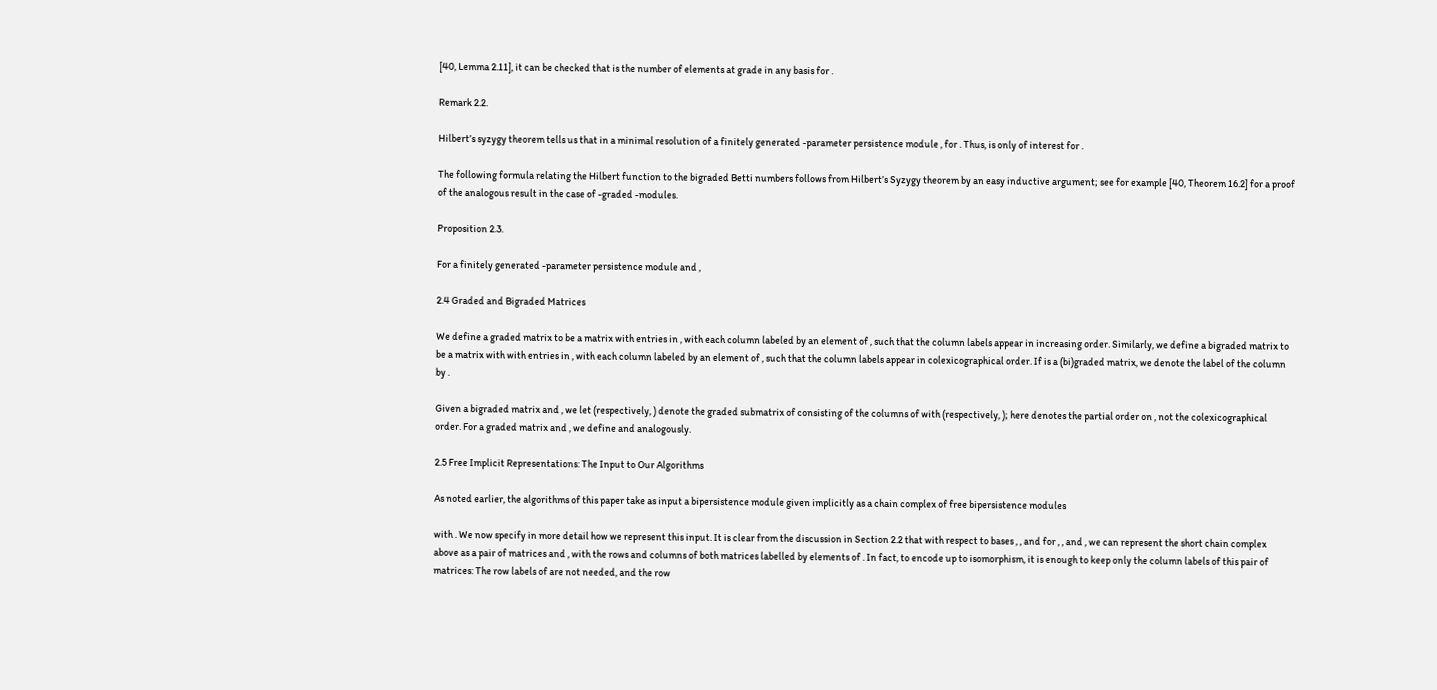[40, Lemma 2.11], it can be checked that is the number of elements at grade in any basis for .

Remark 2.2.

Hilbert’s syzygy theorem tells us that in a minimal resolution of a finitely generated -parameter persistence module , for . Thus, is only of interest for .

The following formula relating the Hilbert function to the bigraded Betti numbers follows from Hilbert’s Syzygy theorem by an easy inductive argument; see for example [40, Theorem 16.2] for a proof of the analogous result in the case of -graded -modules.

Proposition 2.3.

For a finitely generated -parameter persistence module and ,

2.4 Graded and Bigraded Matrices

We define a graded matrix to be a matrix with entries in , with each column labeled by an element of , such that the column labels appear in increasing order. Similarly, we define a bigraded matrix to be a matrix with with entries in , with each column labeled by an element of , such that the column labels appear in colexicographical order. If is a (bi)graded matrix, we denote the label of the column by .

Given a bigraded matrix and , we let (respectively, ) denote the graded submatrix of consisting of the columns of with (respectively, ); here denotes the partial order on , not the colexicographical order. For a graded matrix and , we define and analogously.

2.5 Free Implicit Representations: The Input to Our Algorithms

As noted earlier, the algorithms of this paper take as input a bipersistence module given implicitly as a chain complex of free bipersistence modules

with . We now specify in more detail how we represent this input. It is clear from the discussion in Section 2.2 that with respect to bases , , and for , , and , we can represent the short chain complex above as a pair of matrices and , with the rows and columns of both matrices labelled by elements of . In fact, to encode up to isomorphism, it is enough to keep only the column labels of this pair of matrices: The row labels of are not needed, and the row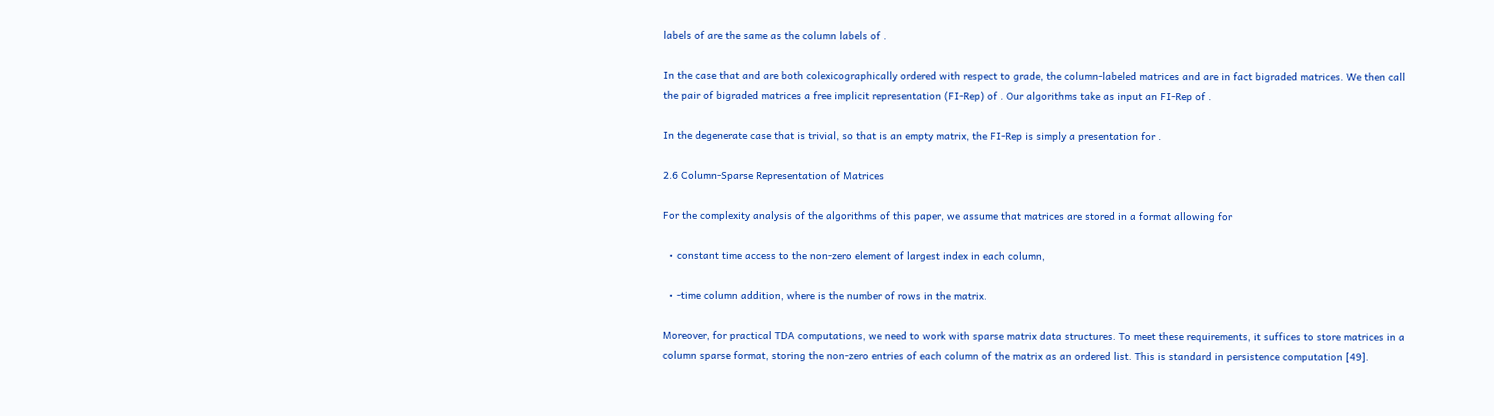labels of are the same as the column labels of .

In the case that and are both colexicographically ordered with respect to grade, the column-labeled matrices and are in fact bigraded matrices. We then call the pair of bigraded matrices a free implicit representation (FI-Rep) of . Our algorithms take as input an FI-Rep of .

In the degenerate case that is trivial, so that is an empty matrix, the FI-Rep is simply a presentation for .

2.6 Column-Sparse Representation of Matrices

For the complexity analysis of the algorithms of this paper, we assume that matrices are stored in a format allowing for

  • constant time access to the non-zero element of largest index in each column,

  • -time column addition, where is the number of rows in the matrix.

Moreover, for practical TDA computations, we need to work with sparse matrix data structures. To meet these requirements, it suffices to store matrices in a column sparse format, storing the non-zero entries of each column of the matrix as an ordered list. This is standard in persistence computation [49].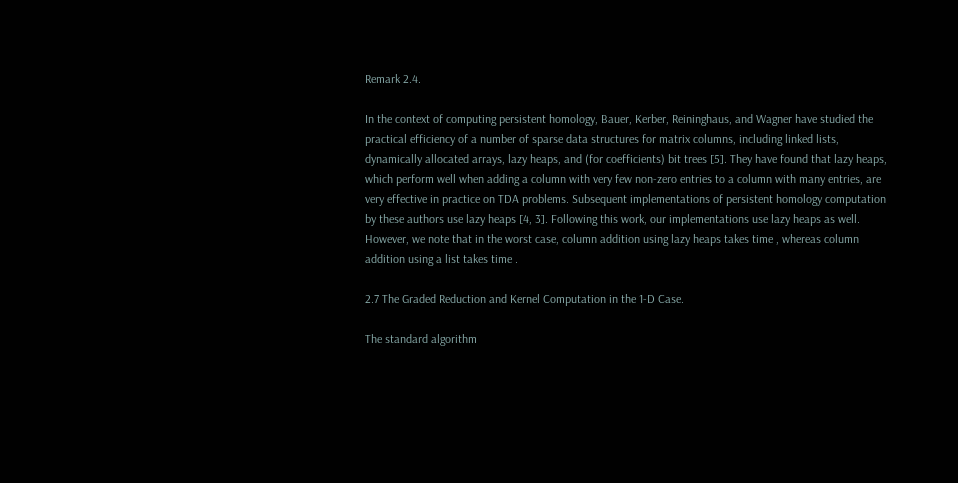Remark 2.4.

In the context of computing persistent homology, Bauer, Kerber, Reininghaus, and Wagner have studied the practical efficiency of a number of sparse data structures for matrix columns, including linked lists, dynamically allocated arrays, lazy heaps, and (for coefficients) bit trees [5]. They have found that lazy heaps, which perform well when adding a column with very few non-zero entries to a column with many entries, are very effective in practice on TDA problems. Subsequent implementations of persistent homology computation by these authors use lazy heaps [4, 3]. Following this work, our implementations use lazy heaps as well. However, we note that in the worst case, column addition using lazy heaps takes time , whereas column addition using a list takes time .

2.7 The Graded Reduction and Kernel Computation in the 1-D Case.

The standard algorithm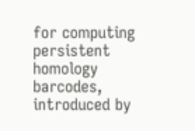for computing persistent homology barcodes, introduced by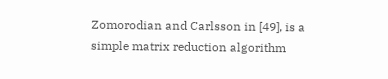Zomorodian and Carlsson in [49], is a simple matrix reduction algorithm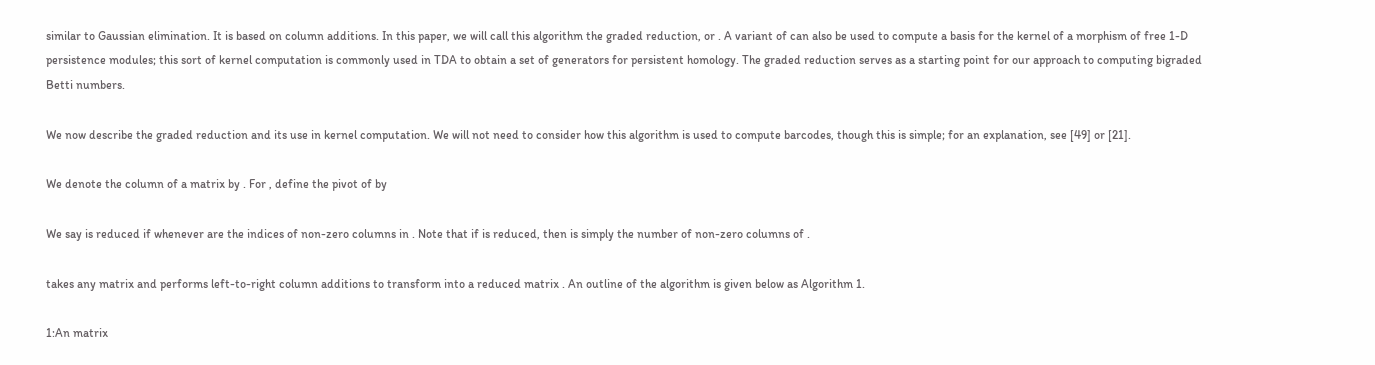similar to Gaussian elimination. It is based on column additions. In this paper, we will call this algorithm the graded reduction, or . A variant of can also be used to compute a basis for the kernel of a morphism of free 1-D persistence modules; this sort of kernel computation is commonly used in TDA to obtain a set of generators for persistent homology. The graded reduction serves as a starting point for our approach to computing bigraded Betti numbers.

We now describe the graded reduction and its use in kernel computation. We will not need to consider how this algorithm is used to compute barcodes, though this is simple; for an explanation, see [49] or [21].

We denote the column of a matrix by . For , define the pivot of by

We say is reduced if whenever are the indices of non-zero columns in . Note that if is reduced, then is simply the number of non-zero columns of .

takes any matrix and performs left-to-right column additions to transform into a reduced matrix . An outline of the algorithm is given below as Algorithm 1.

1:An matrix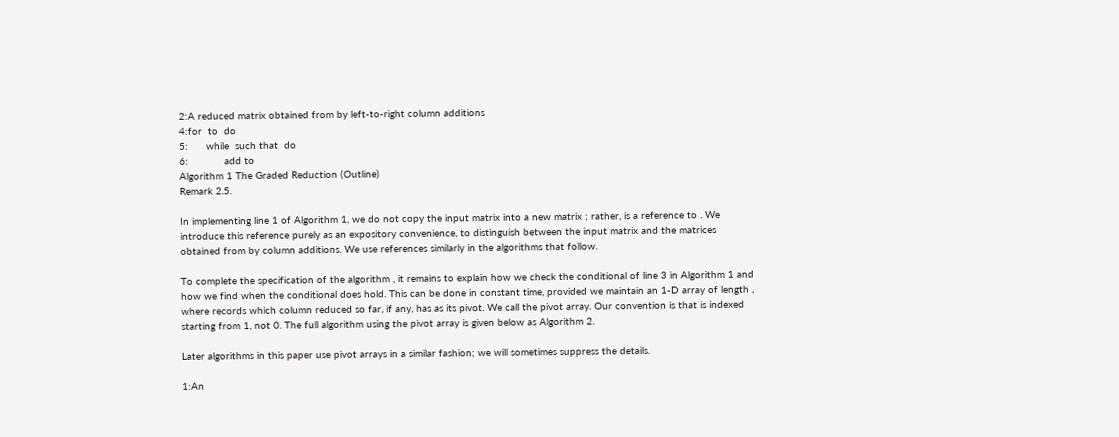2:A reduced matrix obtained from by left-to-right column additions
4:for  to  do
5:      while  such that  do
6:            add to
Algorithm 1 The Graded Reduction (Outline)
Remark 2.5.

In implementing line 1 of Algorithm 1, we do not copy the input matrix into a new matrix ; rather, is a reference to . We introduce this reference purely as an expository convenience, to distinguish between the input matrix and the matrices obtained from by column additions. We use references similarly in the algorithms that follow.

To complete the specification of the algorithm , it remains to explain how we check the conditional of line 3 in Algorithm 1 and how we find when the conditional does hold. This can be done in constant time, provided we maintain an 1-D array of length , where records which column reduced so far, if any, has as its pivot. We call the pivot array. Our convention is that is indexed starting from 1, not 0. The full algorithm using the pivot array is given below as Algorithm 2.

Later algorithms in this paper use pivot arrays in a similar fashion; we will sometimes suppress the details.

1:An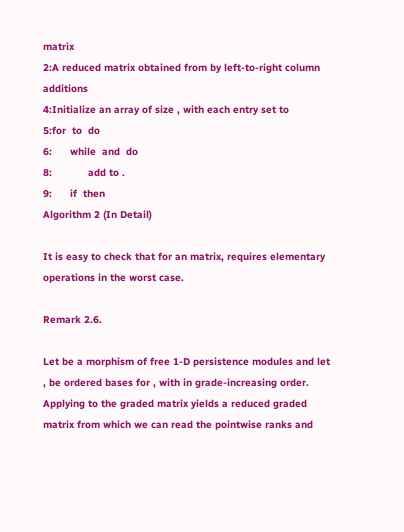matrix
2:A reduced matrix obtained from by left-to-right column additions
4:Initialize an array of size , with each entry set to
5:for  to  do
6:      while  and  do
8:            add to .
9:      if  then
Algorithm 2 (In Detail)

It is easy to check that for an matrix, requires elementary operations in the worst case.

Remark 2.6.

Let be a morphism of free 1-D persistence modules and let , be ordered bases for , with in grade-increasing order. Applying to the graded matrix yields a reduced graded matrix from which we can read the pointwise ranks and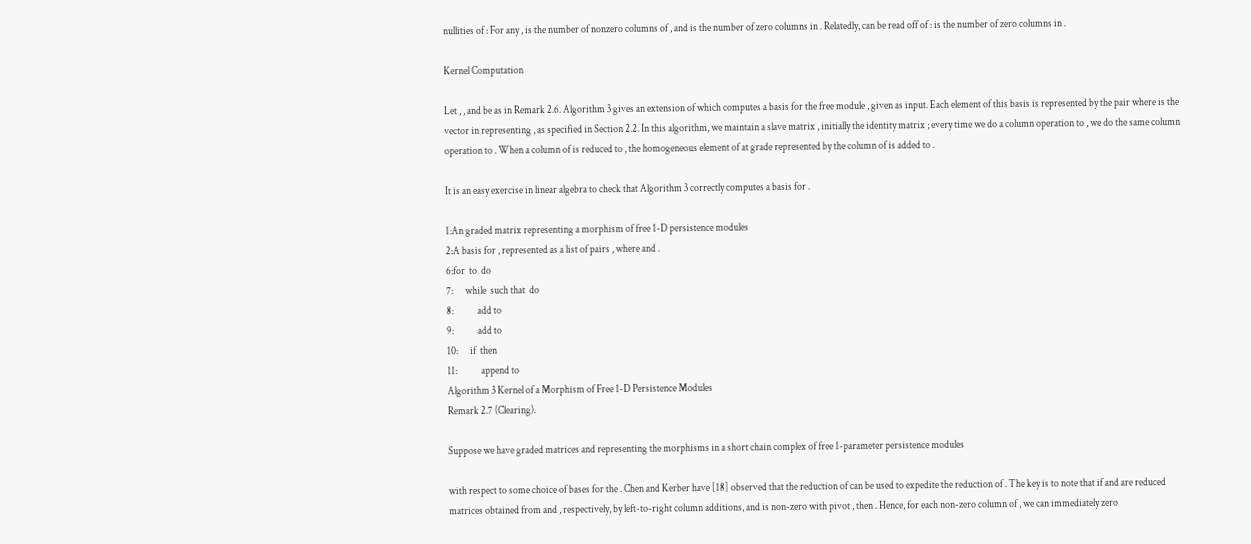nullities of : For any , is the number of nonzero columns of , and is the number of zero columns in . Relatedly, can be read off of : is the number of zero columns in .

Kernel Computation

Let , , and be as in Remark 2.6. Algorithm 3 gives an extension of which computes a basis for the free module , given as input. Each element of this basis is represented by the pair where is the vector in representing , as specified in Section 2.2. In this algorithm, we maintain a slave matrix , initially the identity matrix ; every time we do a column operation to , we do the same column operation to . When a column of is reduced to , the homogeneous element of at grade represented by the column of is added to .

It is an easy exercise in linear algebra to check that Algorithm 3 correctly computes a basis for .

1:An graded matrix representing a morphism of free 1-D persistence modules
2:A basis for , represented as a list of pairs , where and .
6:for  to  do
7:      while  such that  do
8:            add to
9:            add to
10:      if  then
11:            append to
Algorithm 3 Kernel of a Morphism of Free 1-D Persistence Modules
Remark 2.7 (Clearing).

Suppose we have graded matrices and representing the morphisms in a short chain complex of free 1-parameter persistence modules

with respect to some choice of bases for the . Chen and Kerber have [18] observed that the reduction of can be used to expedite the reduction of . The key is to note that if and are reduced matrices obtained from and , respectively, by left-to-right column additions, and is non-zero with pivot , then . Hence, for each non-zero column of , we can immediately zero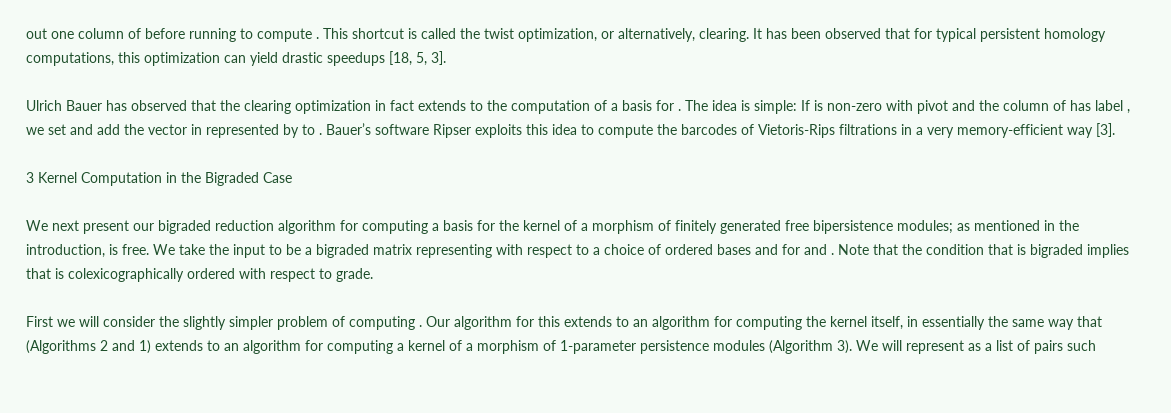out one column of before running to compute . This shortcut is called the twist optimization, or alternatively, clearing. It has been observed that for typical persistent homology computations, this optimization can yield drastic speedups [18, 5, 3].

Ulrich Bauer has observed that the clearing optimization in fact extends to the computation of a basis for . The idea is simple: If is non-zero with pivot and the column of has label , we set and add the vector in represented by to . Bauer’s software Ripser exploits this idea to compute the barcodes of Vietoris-Rips filtrations in a very memory-efficient way [3].

3 Kernel Computation in the Bigraded Case

We next present our bigraded reduction algorithm for computing a basis for the kernel of a morphism of finitely generated free bipersistence modules; as mentioned in the introduction, is free. We take the input to be a bigraded matrix representing with respect to a choice of ordered bases and for and . Note that the condition that is bigraded implies that is colexicographically ordered with respect to grade.

First we will consider the slightly simpler problem of computing . Our algorithm for this extends to an algorithm for computing the kernel itself, in essentially the same way that (Algorithms 2 and 1) extends to an algorithm for computing a kernel of a morphism of 1-parameter persistence modules (Algorithm 3). We will represent as a list of pairs such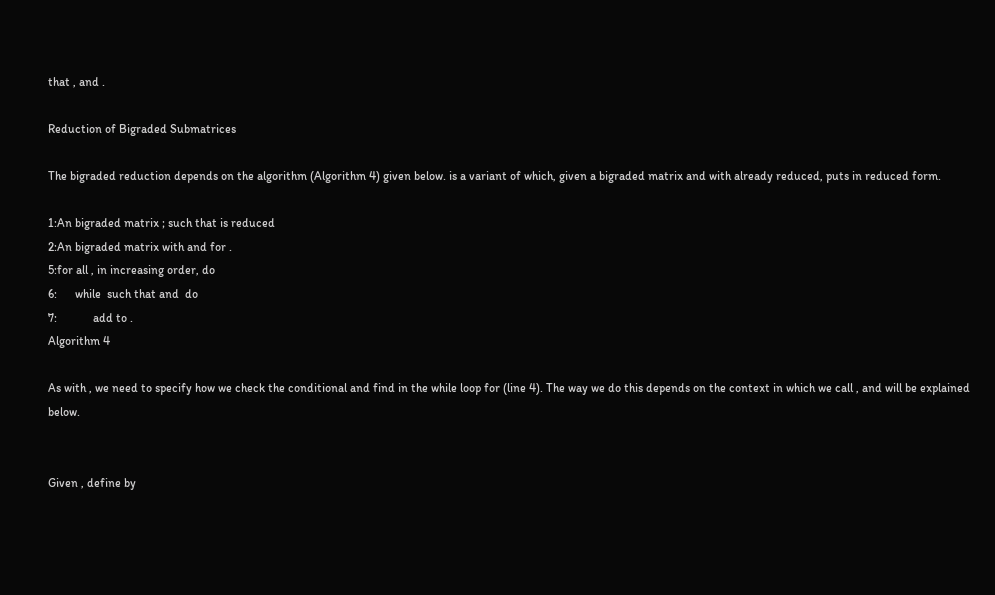that , and .

Reduction of Bigraded Submatrices

The bigraded reduction depends on the algorithm (Algorithm 4) given below. is a variant of which, given a bigraded matrix and with already reduced, puts in reduced form.

1:An bigraded matrix ; such that is reduced
2:An bigraded matrix with and for .
5:for all , in increasing order, do
6:      while  such that and  do
7:            add to .
Algorithm 4

As with , we need to specify how we check the conditional and find in the while loop for (line 4). The way we do this depends on the context in which we call , and will be explained below.


Given , define by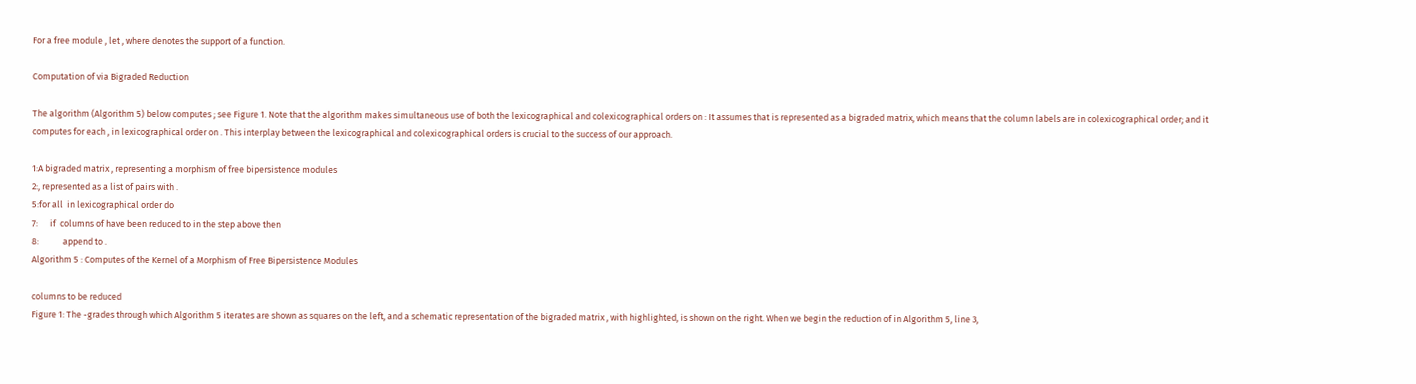For a free module , let , where denotes the support of a function.

Computation of via Bigraded Reduction

The algorithm (Algorithm 5) below computes ; see Figure 1. Note that the algorithm makes simultaneous use of both the lexicographical and colexicographical orders on : It assumes that is represented as a bigraded matrix, which means that the column labels are in colexicographical order; and it computes for each , in lexicographical order on . This interplay between the lexicographical and colexicographical orders is crucial to the success of our approach.

1:A bigraded matrix , representing a morphism of free bipersistence modules
2:, represented as a list of pairs with .
5:for all  in lexicographical order do
7:      if  columns of have been reduced to in the step above then
8:            append to .
Algorithm 5 : Computes of the Kernel of a Morphism of Free Bipersistence Modules

columns to be reduced
Figure 1: The -grades through which Algorithm 5 iterates are shown as squares on the left, and a schematic representation of the bigraded matrix , with highlighted, is shown on the right. When we begin the reduction of in Algorithm 5, line 3,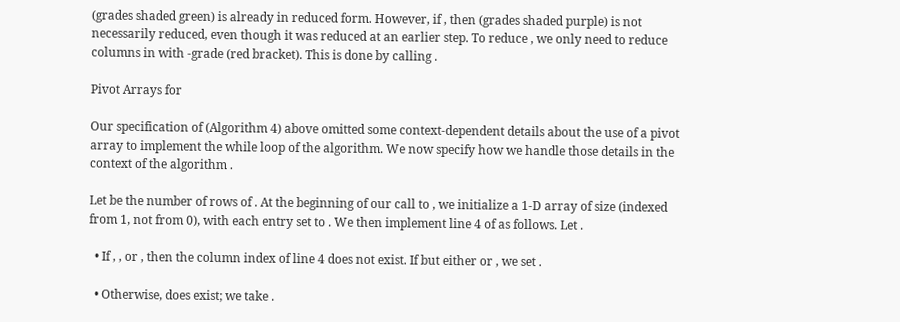(grades shaded green) is already in reduced form. However, if , then (grades shaded purple) is not necessarily reduced, even though it was reduced at an earlier step. To reduce , we only need to reduce columns in with -grade (red bracket). This is done by calling .

Pivot Arrays for

Our specification of (Algorithm 4) above omitted some context-dependent details about the use of a pivot array to implement the while loop of the algorithm. We now specify how we handle those details in the context of the algorithm .

Let be the number of rows of . At the beginning of our call to , we initialize a 1-D array of size (indexed from 1, not from 0), with each entry set to . We then implement line 4 of as follows. Let .

  • If , , or , then the column index of line 4 does not exist. If but either or , we set .

  • Otherwise, does exist; we take .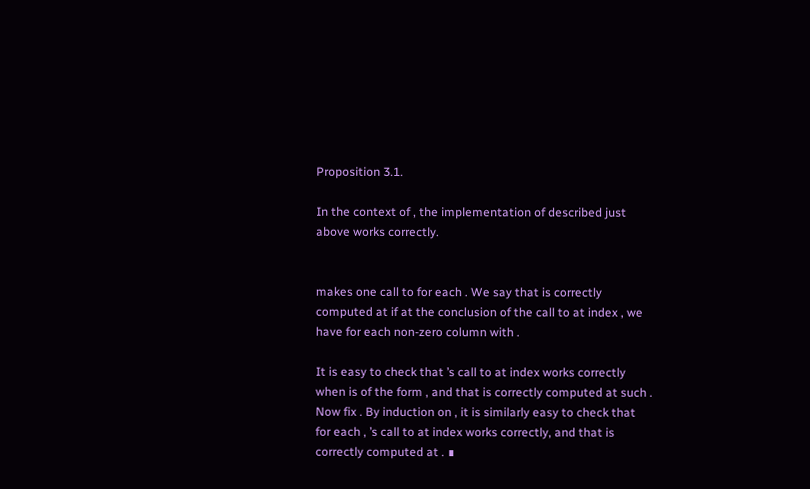Proposition 3.1.

In the context of , the implementation of described just above works correctly.


makes one call to for each . We say that is correctly computed at if at the conclusion of the call to at index , we have for each non-zero column with .

It is easy to check that ’s call to at index works correctly when is of the form , and that is correctly computed at such . Now fix . By induction on , it is similarly easy to check that for each , ’s call to at index works correctly, and that is correctly computed at . ∎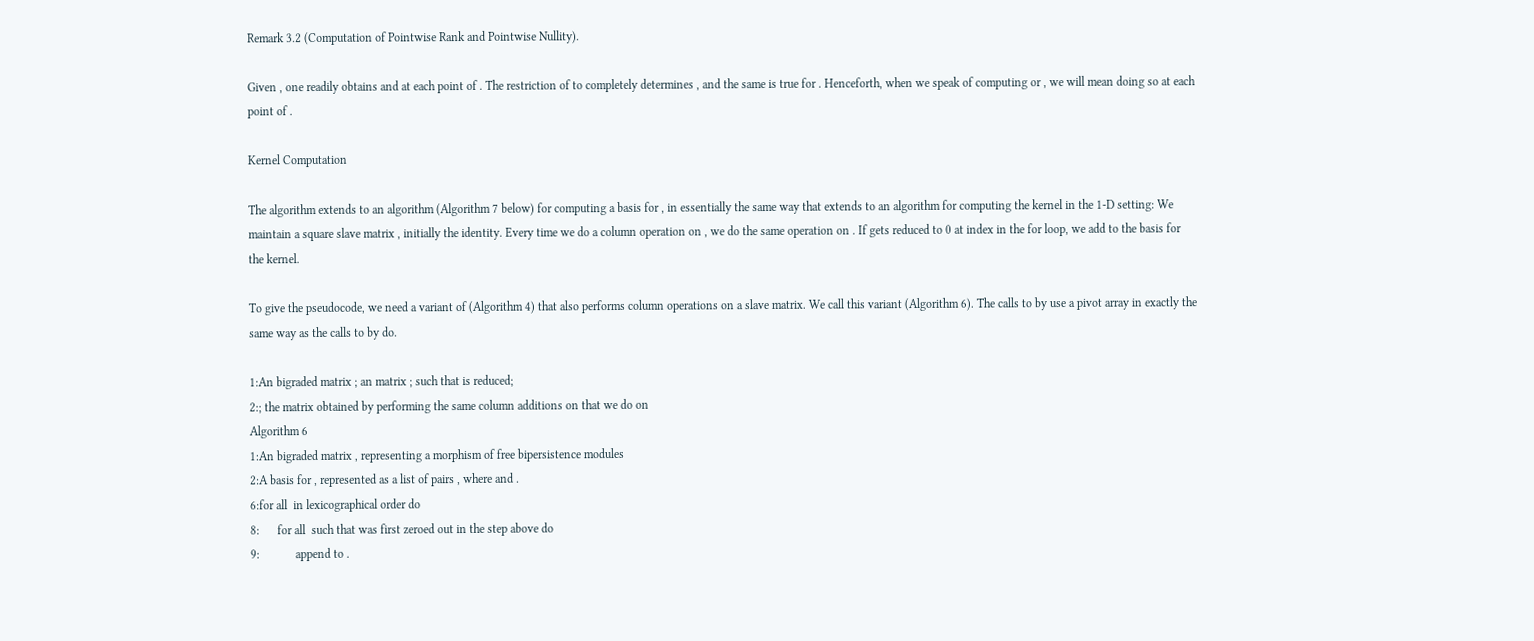Remark 3.2 (Computation of Pointwise Rank and Pointwise Nullity).

Given , one readily obtains and at each point of . The restriction of to completely determines , and the same is true for . Henceforth, when we speak of computing or , we will mean doing so at each point of .

Kernel Computation

The algorithm extends to an algorithm (Algorithm 7 below) for computing a basis for , in essentially the same way that extends to an algorithm for computing the kernel in the 1-D setting: We maintain a square slave matrix , initially the identity. Every time we do a column operation on , we do the same operation on . If gets reduced to 0 at index in the for loop, we add to the basis for the kernel.

To give the pseudocode, we need a variant of (Algorithm 4) that also performs column operations on a slave matrix. We call this variant (Algorithm 6). The calls to by use a pivot array in exactly the same way as the calls to by do.

1:An bigraded matrix ; an matrix ; such that is reduced;
2:; the matrix obtained by performing the same column additions on that we do on
Algorithm 6
1:An bigraded matrix , representing a morphism of free bipersistence modules
2:A basis for , represented as a list of pairs , where and .
6:for all  in lexicographical order do
8:      for all  such that was first zeroed out in the step above do
9:            append to .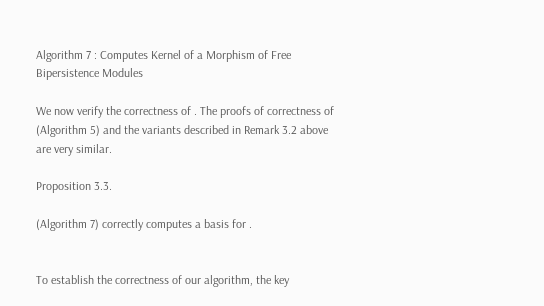Algorithm 7 : Computes Kernel of a Morphism of Free Bipersistence Modules

We now verify the correctness of . The proofs of correctness of (Algorithm 5) and the variants described in Remark 3.2 above are very similar.

Proposition 3.3.

(Algorithm 7) correctly computes a basis for .


To establish the correctness of our algorithm, the key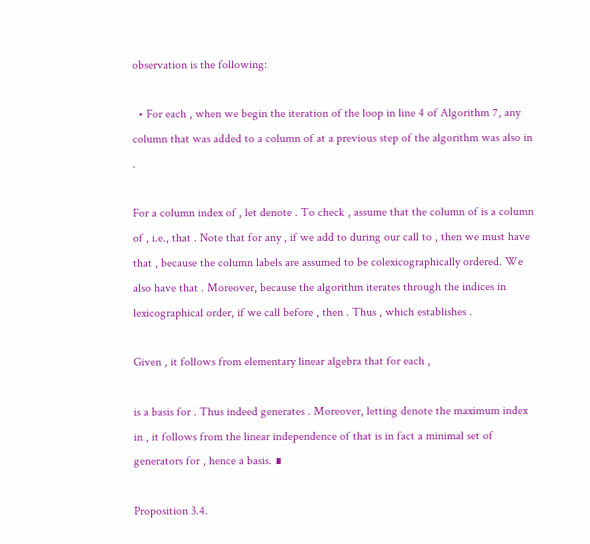observation is the following:

  • For each , when we begin the iteration of the loop in line 4 of Algorithm 7, any column that was added to a column of at a previous step of the algorithm was also in .

For a column index of , let denote . To check , assume that the column of is a column of , i.e., that . Note that for any , if we add to during our call to , then we must have that , because the column labels are assumed to be colexicographically ordered. We also have that . Moreover, because the algorithm iterates through the indices in lexicographical order, if we call before , then . Thus , which establishes .

Given , it follows from elementary linear algebra that for each ,

is a basis for . Thus indeed generates . Moreover, letting denote the maximum index in , it follows from the linear independence of that is in fact a minimal set of generators for , hence a basis. ∎

Proposition 3.4.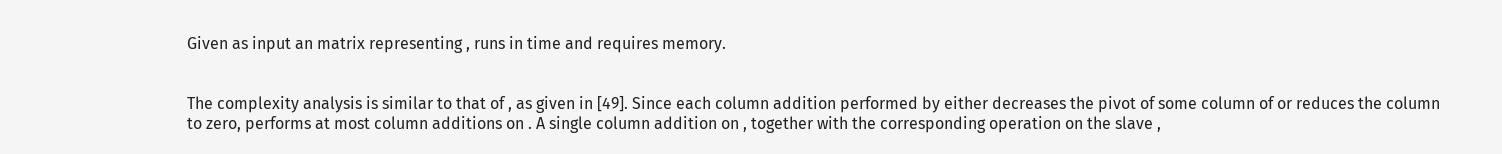Given as input an matrix representing , runs in time and requires memory.


The complexity analysis is similar to that of , as given in [49]. Since each column addition performed by either decreases the pivot of some column of or reduces the column to zero, performs at most column additions on . A single column addition on , together with the corresponding operation on the slave ,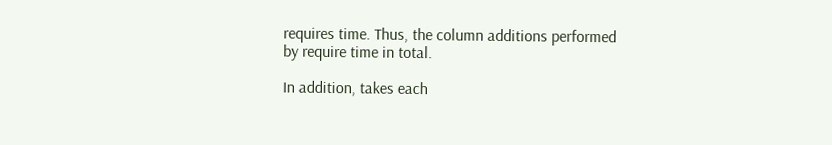requires time. Thus, the column additions performed by require time in total.

In addition, takes each